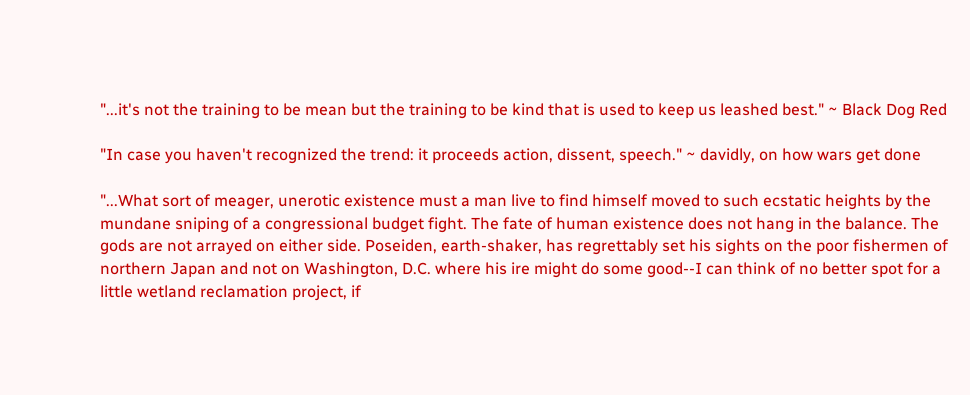"...it's not the training to be mean but the training to be kind that is used to keep us leashed best." ~ Black Dog Red

"In case you haven't recognized the trend: it proceeds action, dissent, speech." ~ davidly, on how wars get done

"...What sort of meager, unerotic existence must a man live to find himself moved to such ecstatic heights by the mundane sniping of a congressional budget fight. The fate of human existence does not hang in the balance. The gods are not arrayed on either side. Poseiden, earth-shaker, has regrettably set his sights on the poor fishermen of northern Japan and not on Washington, D.C. where his ire might do some good--I can think of no better spot for a little wetland reclamation project, if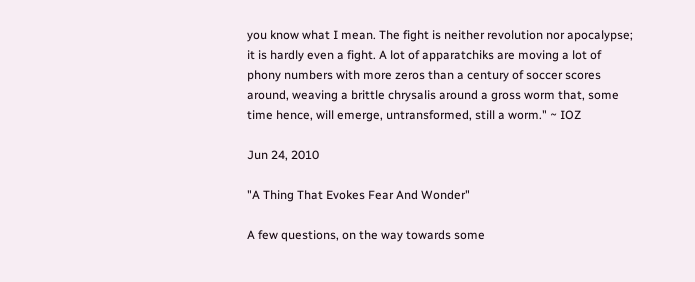you know what I mean. The fight is neither revolution nor apocalypse; it is hardly even a fight. A lot of apparatchiks are moving a lot of phony numbers with more zeros than a century of soccer scores around, weaving a brittle chrysalis around a gross worm that, some time hence, will emerge, untransformed, still a worm." ~ IOZ

Jun 24, 2010

"A Thing That Evokes Fear And Wonder"

A few questions, on the way towards some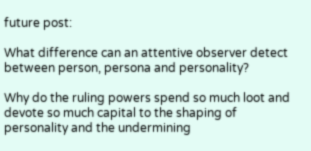future post:

What difference can an attentive observer detect between person, persona and personality?

Why do the ruling powers spend so much loot and devote so much capital to the shaping of personality and the undermining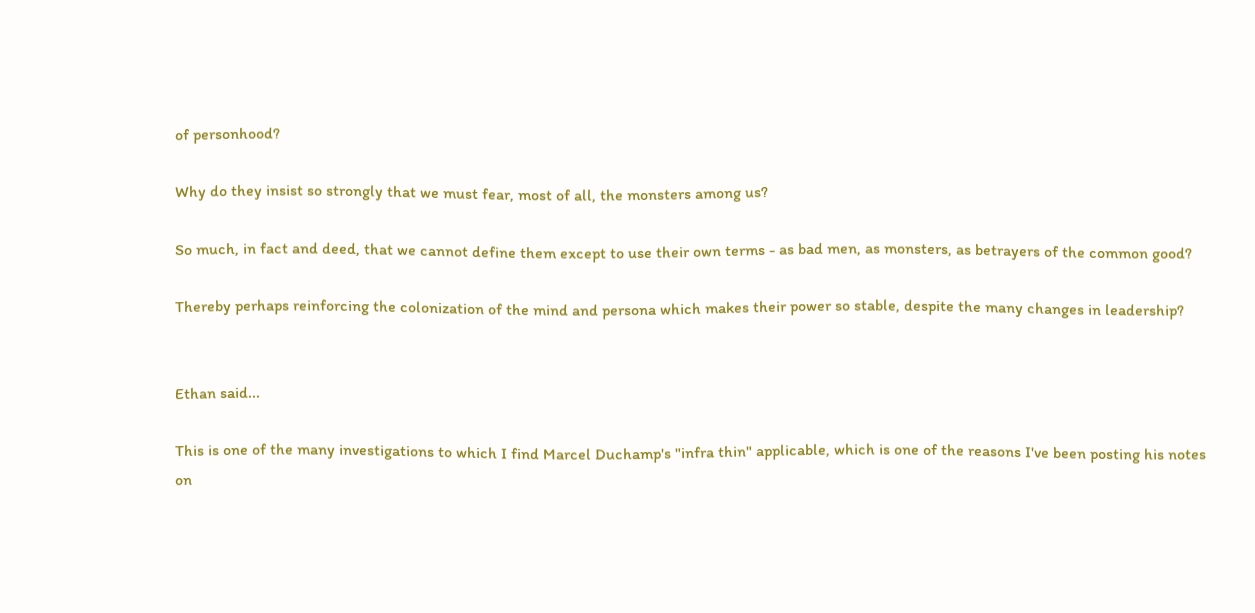of personhood?

Why do they insist so strongly that we must fear, most of all, the monsters among us?

So much, in fact and deed, that we cannot define them except to use their own terms - as bad men, as monsters, as betrayers of the common good?

Thereby perhaps reinforcing the colonization of the mind and persona which makes their power so stable, despite the many changes in leadership?


Ethan said...

This is one of the many investigations to which I find Marcel Duchamp's "infra thin" applicable, which is one of the reasons I've been posting his notes on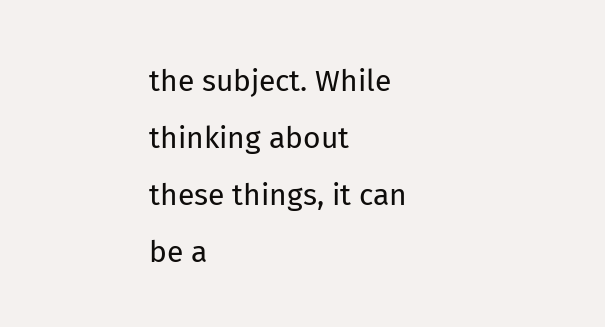the subject. While thinking about these things, it can be a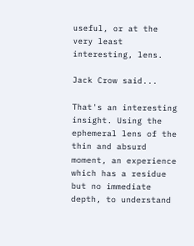useful, or at the very least interesting, lens.

Jack Crow said...

That's an interesting insight. Using the ephemeral lens of the thin and absurd moment, an experience which has a residue but no immediate depth, to understand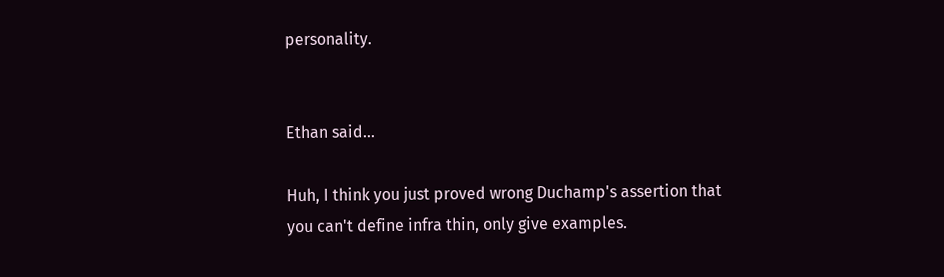personality.


Ethan said...

Huh, I think you just proved wrong Duchamp's assertion that you can't define infra thin, only give examples.